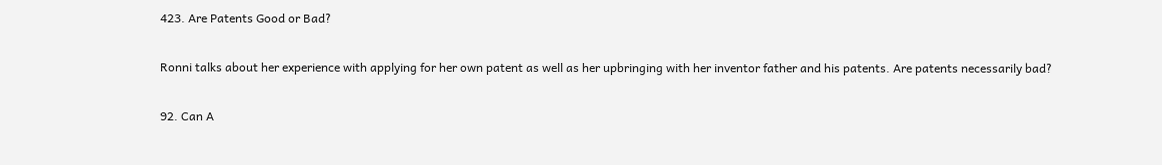423. Are Patents Good or Bad?

Ronni talks about her experience with applying for her own patent as well as her upbringing with her inventor father and his patents. Are patents necessarily bad?

92. Can A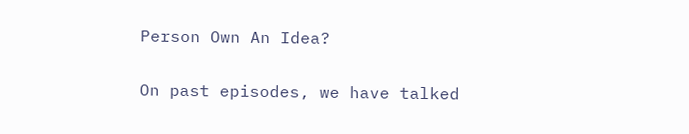Person Own An Idea?

On past episodes, we have talked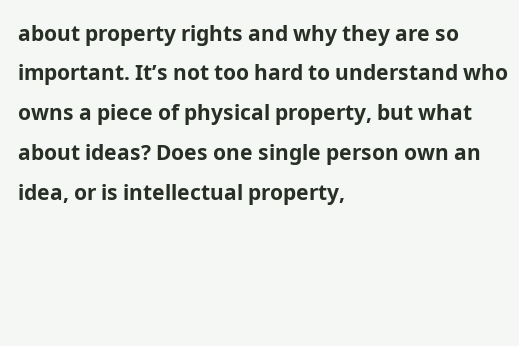about property rights and why they are so important. It’s not too hard to understand who owns a piece of physical property, but what about ideas? Does one single person own an idea, or is intellectual property,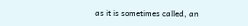as it is sometimes called, an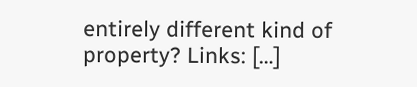entirely different kind of property? Links: […]